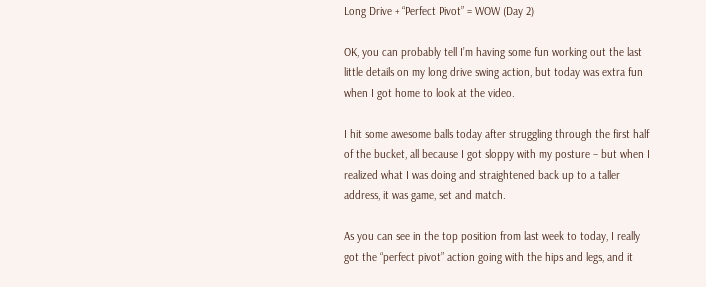Long Drive + “Perfect Pivot” = WOW (Day 2)

OK, you can probably tell I’m having some fun working out the last little details on my long drive swing action, but today was extra fun when I got home to look at the video.

I hit some awesome balls today after struggling through the first half of the bucket, all because I got sloppy with my posture – but when I realized what I was doing and straightened back up to a taller address, it was game, set and match.

As you can see in the top position from last week to today, I really got the “perfect pivot” action going with the hips and legs, and it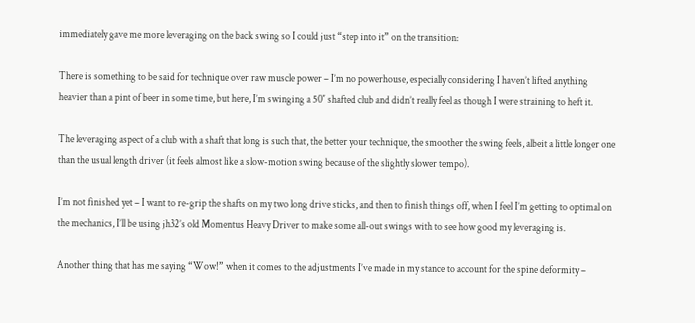immediately gave me more leveraging on the back swing so I could just “step into it” on the transition:

There is something to be said for technique over raw muscle power – I’m no powerhouse, especially considering I haven’t lifted anything heavier than a pint of beer in some time, but here, I’m swinging a 50″ shafted club and didn’t really feel as though I were straining to heft it.

The leveraging aspect of a club with a shaft that long is such that, the better your technique, the smoother the swing feels, albeit a little longer one than the usual length driver (it feels almost like a slow-motion swing because of the slightly slower tempo).

I’m not finished yet – I want to re-grip the shafts on my two long drive sticks, and then to finish things off, when I feel I’m getting to optimal on the mechanics, I’ll be using jh32’s old Momentus Heavy Driver to make some all-out swings with to see how good my leveraging is.

Another thing that has me saying “Wow!” when it comes to the adjustments I’ve made in my stance to account for the spine deformity –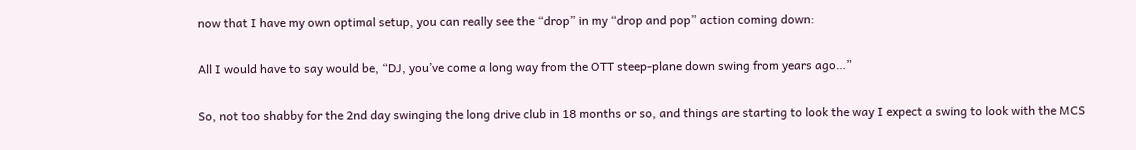now that I have my own optimal setup, you can really see the “drop” in my “drop and pop” action coming down:

All I would have to say would be, “DJ, you’ve come a long way from the OTT steep-plane down swing from years ago…”

So, not too shabby for the 2nd day swinging the long drive club in 18 months or so, and things are starting to look the way I expect a swing to look with the MCS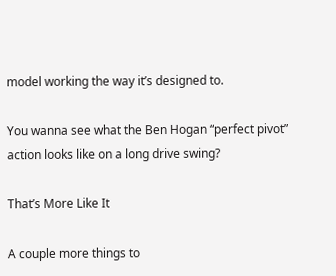model working the way it’s designed to.

You wanna see what the Ben Hogan “perfect pivot” action looks like on a long drive swing?

That’s More Like It

A couple more things to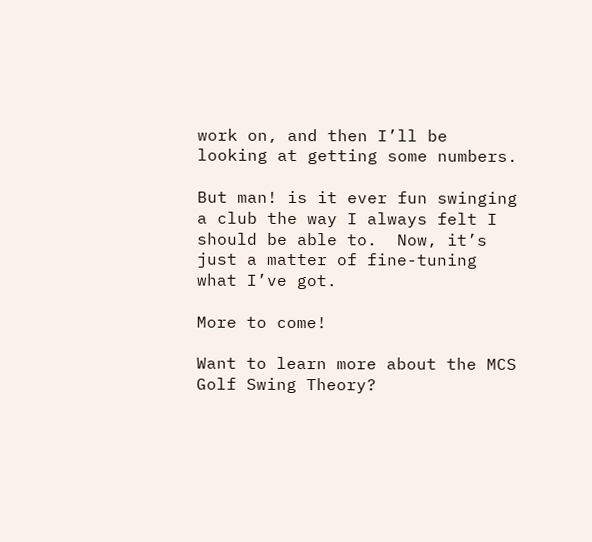work on, and then I’ll be looking at getting some numbers.

But man! is it ever fun swinging a club the way I always felt I should be able to.  Now, it’s just a matter of fine-tuning what I’ve got.

More to come!

Want to learn more about the MCS Golf Swing Theory?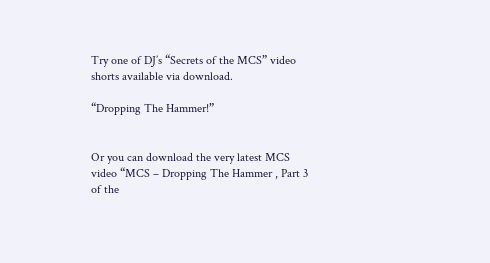Try one of DJ’s “Secrets of the MCS” video shorts available via download.

“Dropping The Hammer!”


Or you can download the very latest MCS  video “MCS – Dropping The Hammer , Part 3 of the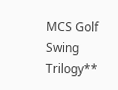MCS Golf Swing Trilogy**